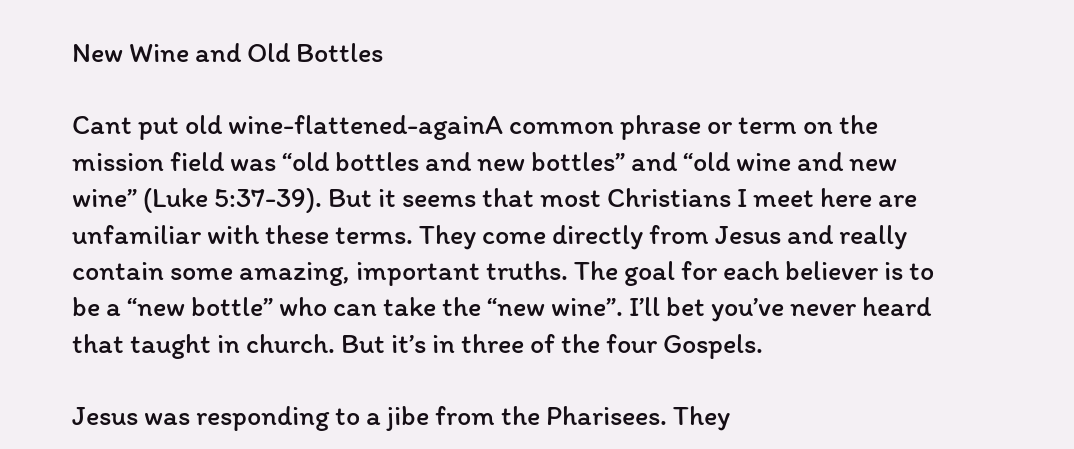New Wine and Old Bottles

Cant put old wine-flattened-againA common phrase or term on the mission field was “old bottles and new bottles” and “old wine and new wine” (Luke 5:37-39). But it seems that most Christians I meet here are unfamiliar with these terms. They come directly from Jesus and really contain some amazing, important truths. The goal for each believer is to be a “new bottle” who can take the “new wine”. I’ll bet you’ve never heard that taught in church. But it’s in three of the four Gospels.

Jesus was responding to a jibe from the Pharisees. They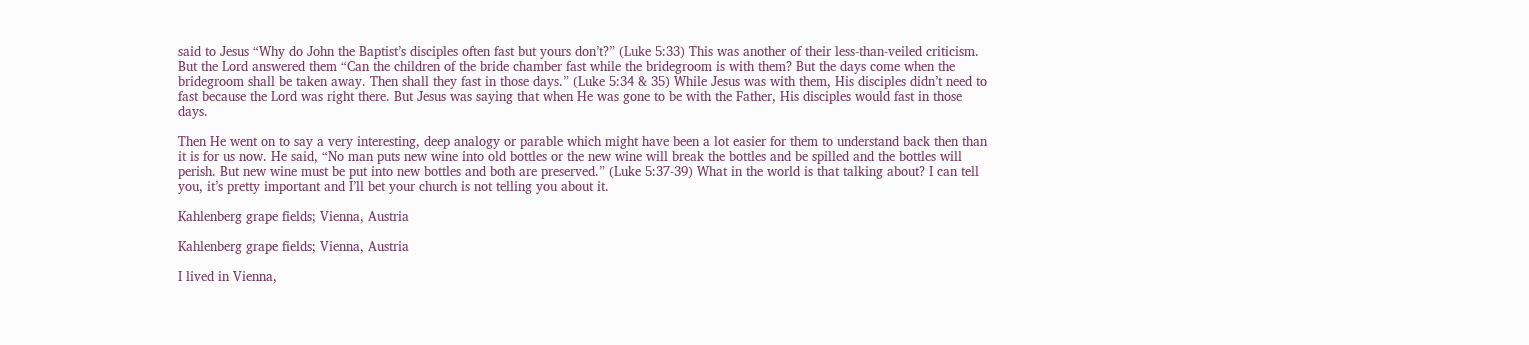said to Jesus “Why do John the Baptist’s disciples often fast but yours don’t?” (Luke 5:33) This was another of their less-than-veiled criticism. But the Lord answered them “Can the children of the bride chamber fast while the bridegroom is with them? But the days come when the bridegroom shall be taken away. Then shall they fast in those days.” (Luke 5:34 & 35) While Jesus was with them, His disciples didn’t need to fast because the Lord was right there. But Jesus was saying that when He was gone to be with the Father, His disciples would fast in those days.

Then He went on to say a very interesting, deep analogy or parable which might have been a lot easier for them to understand back then than it is for us now. He said, “No man puts new wine into old bottles or the new wine will break the bottles and be spilled and the bottles will perish. But new wine must be put into new bottles and both are preserved.” (Luke 5:37-39) What in the world is that talking about? I can tell you, it’s pretty important and I’ll bet your church is not telling you about it.

Kahlenberg grape fields; Vienna, Austria

Kahlenberg grape fields; Vienna, Austria

I lived in Vienna,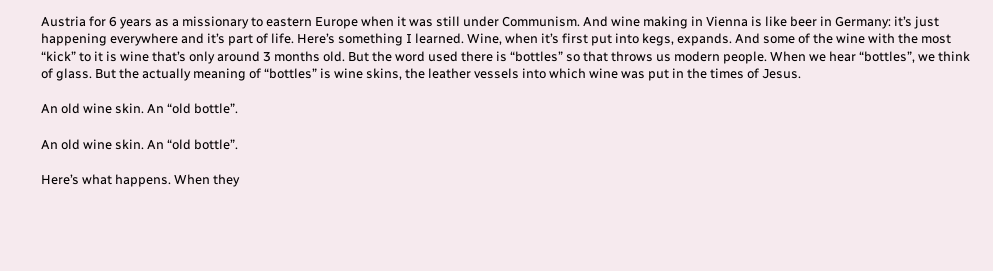Austria for 6 years as a missionary to eastern Europe when it was still under Communism. And wine making in Vienna is like beer in Germany: it’s just happening everywhere and it’s part of life. Here’s something I learned. Wine, when it’s first put into kegs, expands. And some of the wine with the most “kick” to it is wine that’s only around 3 months old. But the word used there is “bottles” so that throws us modern people. When we hear “bottles”, we think of glass. But the actually meaning of “bottles” is wine skins, the leather vessels into which wine was put in the times of Jesus.

An old wine skin. An “old bottle”.

An old wine skin. An “old bottle”.

Here’s what happens. When they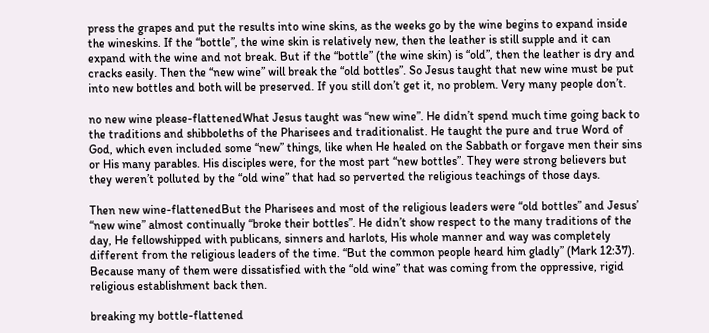press the grapes and put the results into wine skins, as the weeks go by the wine begins to expand inside the wineskins. If the “bottle”, the wine skin is relatively new, then the leather is still supple and it can expand with the wine and not break. But if the “bottle” (the wine skin) is “old”, then the leather is dry and cracks easily. Then the “new wine” will break the “old bottles”. So Jesus taught that new wine must be put into new bottles and both will be preserved. If you still don’t get it, no problem. Very many people don’t.

no new wine please-flattenedWhat Jesus taught was “new wine”. He didn’t spend much time going back to the traditions and shibboleths of the Pharisees and traditionalist. He taught the pure and true Word of God, which even included some “new” things, like when He healed on the Sabbath or forgave men their sins or His many parables. His disciples were, for the most part “new bottles”. They were strong believers but they weren’t polluted by the “old wine” that had so perverted the religious teachings of those days.

Then new wine-flattenedBut the Pharisees and most of the religious leaders were “old bottles” and Jesus’ “new wine” almost continually “broke their bottles”. He didn’t show respect to the many traditions of the day, He fellowshipped with publicans, sinners and harlots, His whole manner and way was completely different from the religious leaders of the time. “But the common people heard him gladly” (Mark 12:37). Because many of them were dissatisfied with the “old wine” that was coming from the oppressive, rigid religious establishment back then.

breaking my bottle-flattened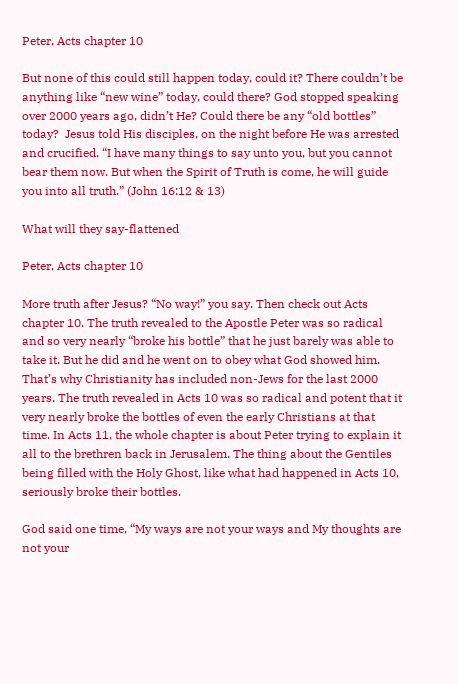Peter, Acts chapter 10

But none of this could still happen today, could it? There couldn’t be anything like “new wine” today, could there? God stopped speaking over 2000 years ago, didn’t He? Could there be any “old bottles” today?  Jesus told His disciples, on the night before He was arrested and crucified, “I have many things to say unto you, but you cannot bear them now. But when the Spirit of Truth is come, he will guide you into all truth.” (John 16:12 & 13)

What will they say-flattened

Peter, Acts chapter 10

More truth after Jesus? “No way!” you say. Then check out Acts chapter 10. The truth revealed to the Apostle Peter was so radical and so very nearly “broke his bottle” that he just barely was able to take it. But he did and he went on to obey what God showed him. That’s why Christianity has included non-Jews for the last 2000 years. The truth revealed in Acts 10 was so radical and potent that it very nearly broke the bottles of even the early Christians at that time. In Acts 11, the whole chapter is about Peter trying to explain it all to the brethren back in Jerusalem. The thing about the Gentiles being filled with the Holy Ghost, like what had happened in Acts 10, seriously broke their bottles.

God said one time, “My ways are not your ways and My thoughts are not your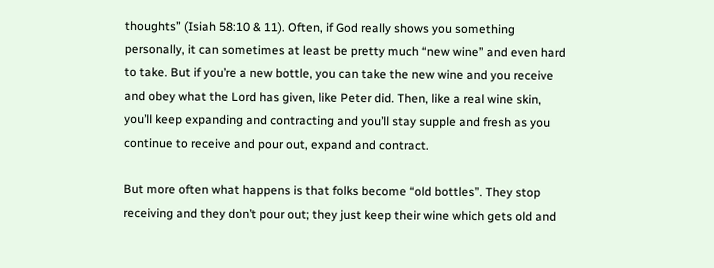thoughts” (Isiah 58:10 & 11). Often, if God really shows you something personally, it can sometimes at least be pretty much “new wine” and even hard to take. But if you’re a new bottle, you can take the new wine and you receive and obey what the Lord has given, like Peter did. Then, like a real wine skin, you’ll keep expanding and contracting and you’ll stay supple and fresh as you continue to receive and pour out, expand and contract.

But more often what happens is that folks become “old bottles”. They stop receiving and they don’t pour out; they just keep their wine which gets old and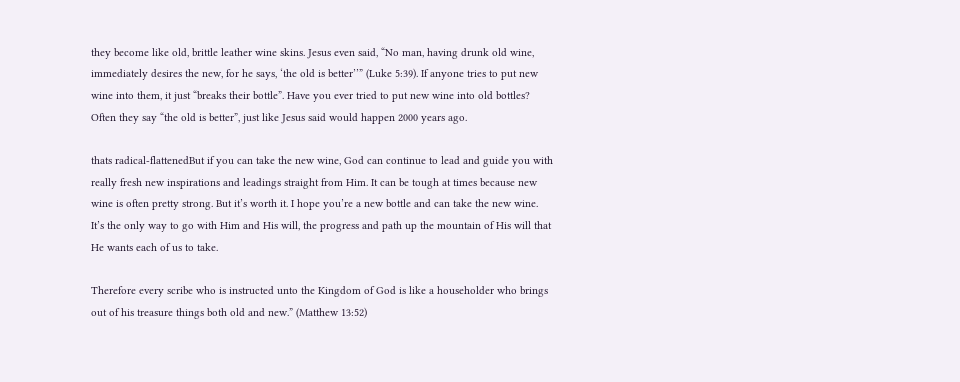they become like old, brittle leather wine skins. Jesus even said, “No man, having drunk old wine, immediately desires the new, for he says, ‘the old is better’’” (Luke 5:39). If anyone tries to put new wine into them, it just “breaks their bottle”. Have you ever tried to put new wine into old bottles? Often they say “the old is better”, just like Jesus said would happen 2000 years ago.

thats radical-flattenedBut if you can take the new wine, God can continue to lead and guide you with really fresh new inspirations and leadings straight from Him. It can be tough at times because new wine is often pretty strong. But it’s worth it. I hope you’re a new bottle and can take the new wine. It’s the only way to go with Him and His will, the progress and path up the mountain of His will that He wants each of us to take.

Therefore every scribe who is instructed unto the Kingdom of God is like a householder who brings out of his treasure things both old and new.” (Matthew 13:52)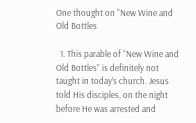One thought on “New Wine and Old Bottles

  1. This parable of “New Wine and Old Bottles” is definitely not taught in today’s church. Jesus told His disciples, on the night before He was arrested and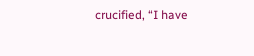crucified, “I have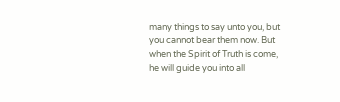many things to say unto you, but you cannot bear them now. But when the Spirit of Truth is come, he will guide you into all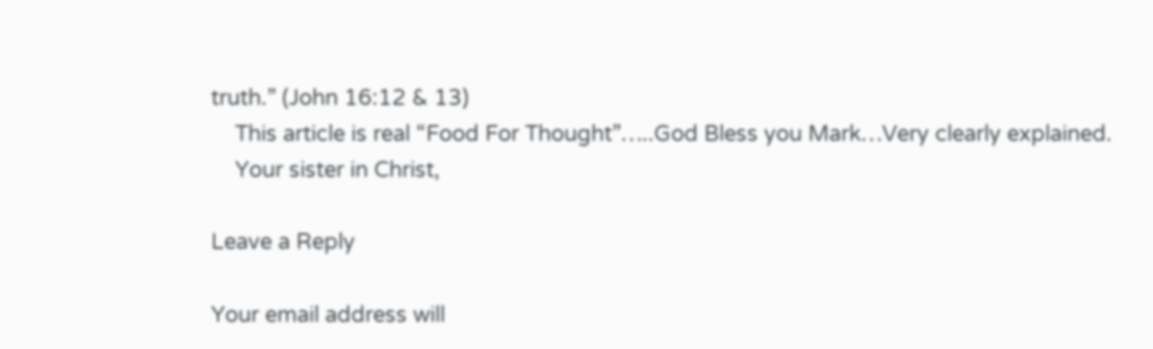truth.” (John 16:12 & 13)
    This article is real “Food For Thought”…..God Bless you Mark…Very clearly explained.
    Your sister in Christ,

Leave a Reply

Your email address will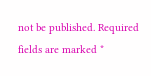not be published. Required fields are marked *